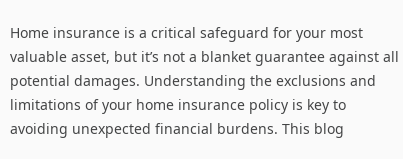Home insurance is a critical safeguard for your most valuable asset, but it’s not a blanket guarantee against all potential damages. Understanding the exclusions and limitations of your home insurance policy is key to avoiding unexpected financial burdens. This blog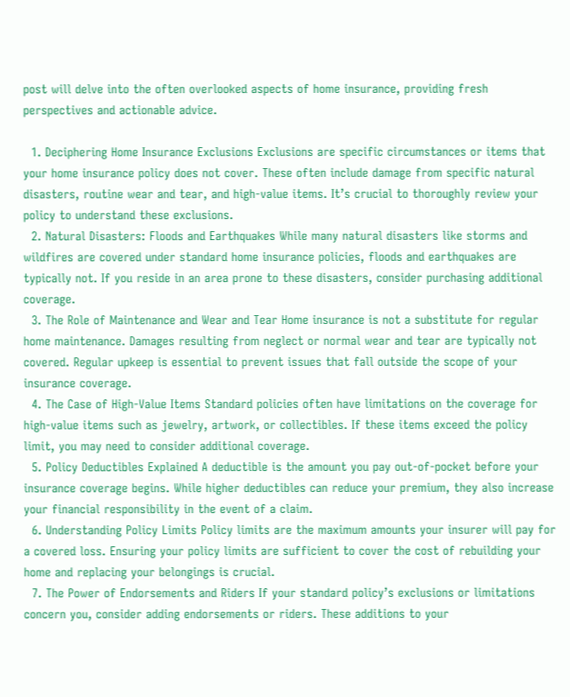post will delve into the often overlooked aspects of home insurance, providing fresh perspectives and actionable advice.

  1. Deciphering Home Insurance Exclusions Exclusions are specific circumstances or items that your home insurance policy does not cover. These often include damage from specific natural disasters, routine wear and tear, and high-value items. It’s crucial to thoroughly review your policy to understand these exclusions.
  2. Natural Disasters: Floods and Earthquakes While many natural disasters like storms and wildfires are covered under standard home insurance policies, floods and earthquakes are typically not. If you reside in an area prone to these disasters, consider purchasing additional coverage.
  3. The Role of Maintenance and Wear and Tear Home insurance is not a substitute for regular home maintenance. Damages resulting from neglect or normal wear and tear are typically not covered. Regular upkeep is essential to prevent issues that fall outside the scope of your insurance coverage.
  4. The Case of High-Value Items Standard policies often have limitations on the coverage for high-value items such as jewelry, artwork, or collectibles. If these items exceed the policy limit, you may need to consider additional coverage.
  5. Policy Deductibles Explained A deductible is the amount you pay out-of-pocket before your insurance coverage begins. While higher deductibles can reduce your premium, they also increase your financial responsibility in the event of a claim.
  6. Understanding Policy Limits Policy limits are the maximum amounts your insurer will pay for a covered loss. Ensuring your policy limits are sufficient to cover the cost of rebuilding your home and replacing your belongings is crucial.
  7. The Power of Endorsements and Riders If your standard policy’s exclusions or limitations concern you, consider adding endorsements or riders. These additions to your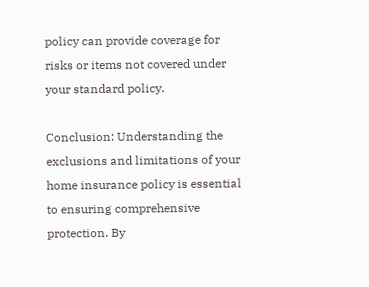policy can provide coverage for risks or items not covered under your standard policy.

Conclusion: Understanding the exclusions and limitations of your home insurance policy is essential to ensuring comprehensive protection. By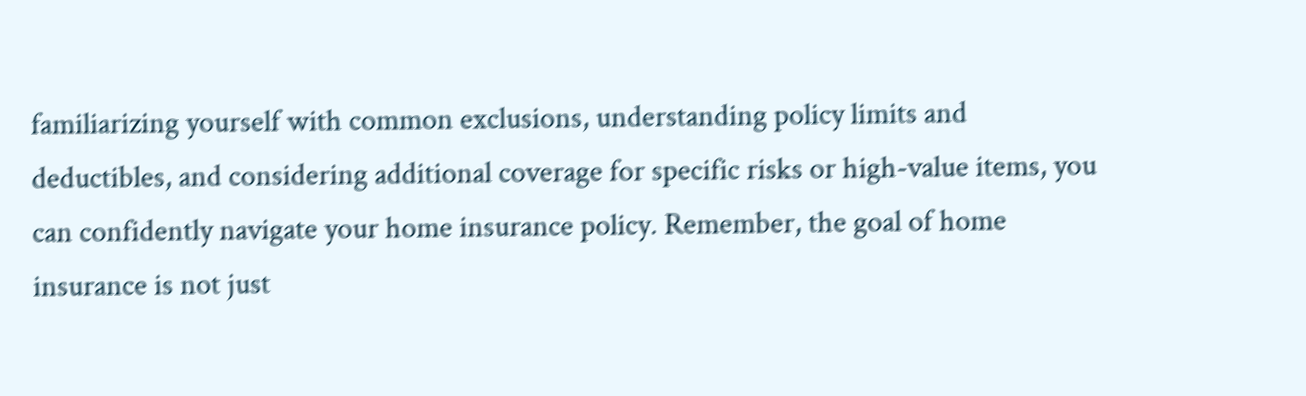familiarizing yourself with common exclusions, understanding policy limits and deductibles, and considering additional coverage for specific risks or high-value items, you can confidently navigate your home insurance policy. Remember, the goal of home insurance is not just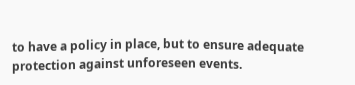to have a policy in place, but to ensure adequate protection against unforeseen events.